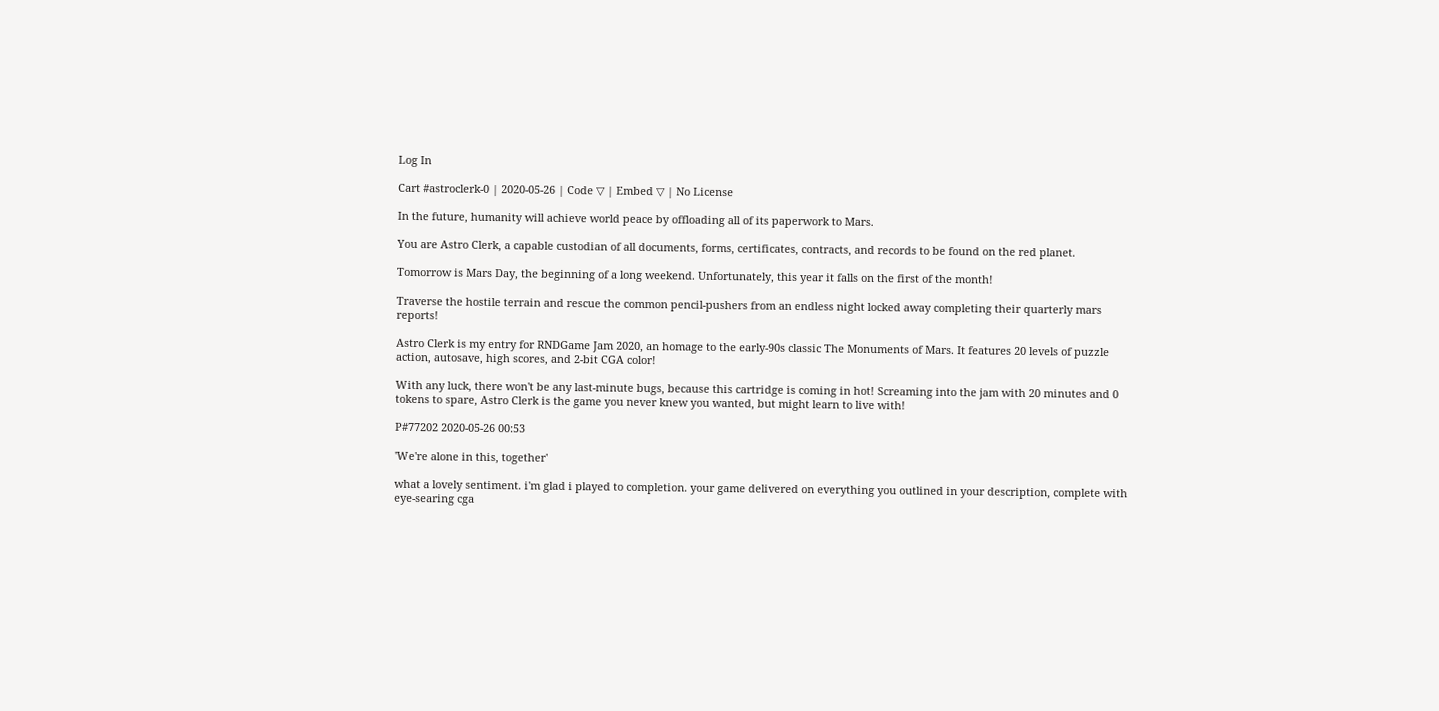Log In

Cart #astroclerk-0 | 2020-05-26 | Code ▽ | Embed ▽ | No License

In the future, humanity will achieve world peace by offloading all of its paperwork to Mars.

You are Astro Clerk, a capable custodian of all documents, forms, certificates, contracts, and records to be found on the red planet.

Tomorrow is Mars Day, the beginning of a long weekend. Unfortunately, this year it falls on the first of the month!

Traverse the hostile terrain and rescue the common pencil-pushers from an endless night locked away completing their quarterly mars reports!

Astro Clerk is my entry for RNDGame Jam 2020, an homage to the early-90s classic The Monuments of Mars. It features 20 levels of puzzle action, autosave, high scores, and 2-bit CGA color!

With any luck, there won't be any last-minute bugs, because this cartridge is coming in hot! Screaming into the jam with 20 minutes and 0 tokens to spare, Astro Clerk is the game you never knew you wanted, but might learn to live with!

P#77202 2020-05-26 00:53

'We're alone in this, together'

what a lovely sentiment. i'm glad i played to completion. your game delivered on everything you outlined in your description, complete with eye-searing cga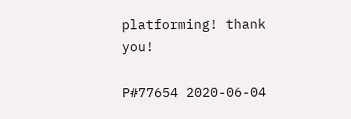platforming! thank you!

P#77654 2020-06-04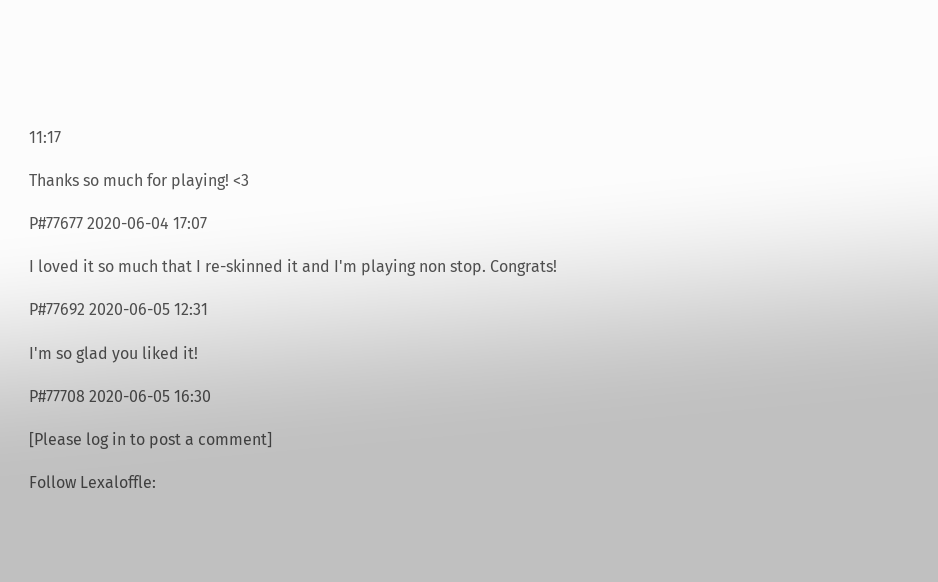11:17

Thanks so much for playing! <3

P#77677 2020-06-04 17:07

I loved it so much that I re-skinned it and I'm playing non stop. Congrats!

P#77692 2020-06-05 12:31

I'm so glad you liked it!

P#77708 2020-06-05 16:30

[Please log in to post a comment]

Follow Lexaloffle: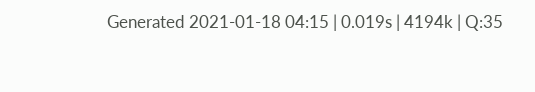Generated 2021-01-18 04:15 | 0.019s | 4194k | Q:35